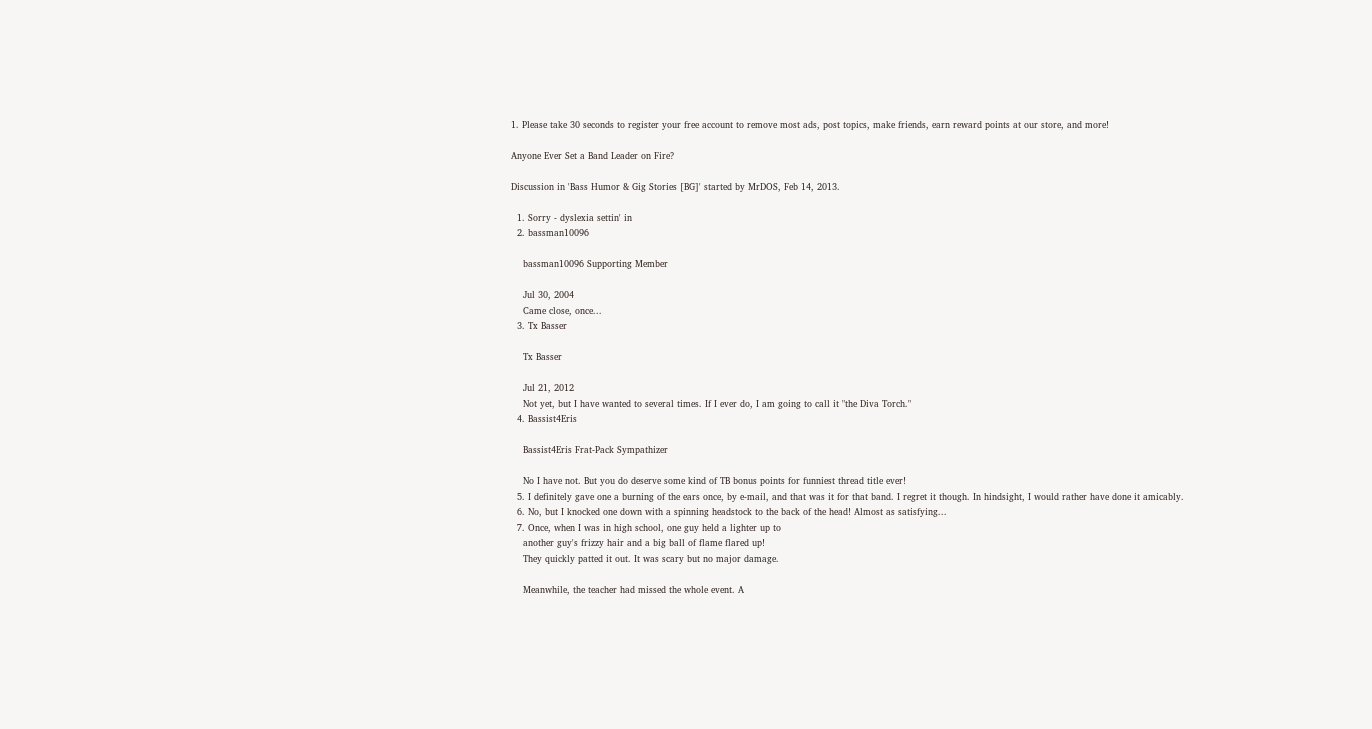1. Please take 30 seconds to register your free account to remove most ads, post topics, make friends, earn reward points at our store, and more!

Anyone Ever Set a Band Leader on Fire?

Discussion in 'Bass Humor & Gig Stories [BG]' started by MrDOS, Feb 14, 2013.

  1. Sorry - dyslexia settin' in
  2. bassman10096

    bassman10096 Supporting Member

    Jul 30, 2004
    Came close, once...
  3. Tx Basser

    Tx Basser

    Jul 21, 2012
    Not yet, but I have wanted to several times. If I ever do, I am going to call it "the Diva Torch."
  4. Bassist4Eris

    Bassist4Eris Frat-Pack Sympathizer

    No I have not. But you do deserve some kind of TB bonus points for funniest thread title ever!
  5. I definitely gave one a burning of the ears once, by e-mail, and that was it for that band. I regret it though. In hindsight, I would rather have done it amicably.
  6. No, but I knocked one down with a spinning headstock to the back of the head! Almost as satisfying...
  7. Once, when I was in high school, one guy held a lighter up to
    another guy's frizzy hair and a big ball of flame flared up!
    They quickly patted it out. It was scary but no major damage.

    Meanwhile, the teacher had missed the whole event. A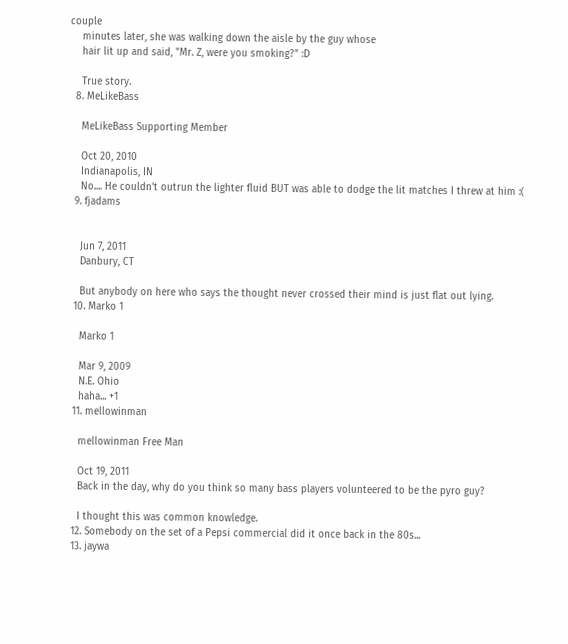couple
    minutes later, she was walking down the aisle by the guy whose
    hair lit up and said, "Mr. Z, were you smoking?" :D

    True story.
  8. MeLikeBass

    MeLikeBass Supporting Member

    Oct 20, 2010
    Indianapolis, IN
    No.... He couldn't outrun the lighter fluid BUT was able to dodge the lit matches I threw at him :(
  9. fjadams


    Jun 7, 2011
    Danbury, CT

    But anybody on here who says the thought never crossed their mind is just flat out lying.
  10. Marko 1

    Marko 1

    Mar 9, 2009
    N.E. Ohio
    haha... +1
  11. mellowinman

    mellowinman Free Man

    Oct 19, 2011
    Back in the day, why do you think so many bass players volunteered to be the pyro guy?

    I thought this was common knowledge.
  12. Somebody on the set of a Pepsi commercial did it once back in the 80s...
  13. jaywa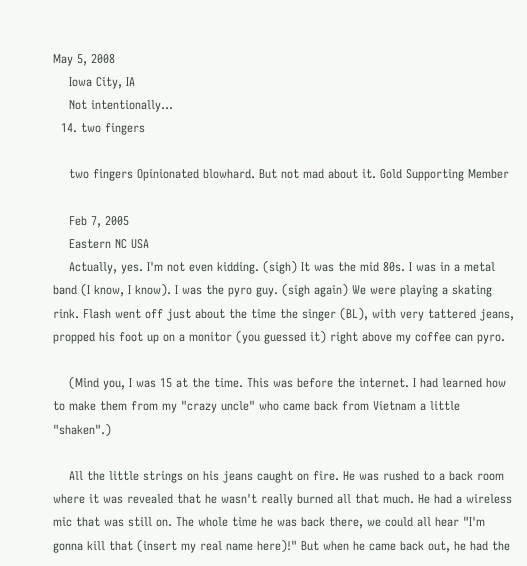May 5, 2008
    Iowa City, IA
    Not intentionally...
  14. two fingers

    two fingers Opinionated blowhard. But not mad about it. Gold Supporting Member

    Feb 7, 2005
    Eastern NC USA
    Actually, yes. I'm not even kidding. (sigh) It was the mid 80s. I was in a metal band (I know, I know). I was the pyro guy. (sigh again) We were playing a skating rink. Flash went off just about the time the singer (BL), with very tattered jeans, propped his foot up on a monitor (you guessed it) right above my coffee can pyro.

    (Mind you, I was 15 at the time. This was before the internet. I had learned how to make them from my "crazy uncle" who came back from Vietnam a little "shaken".)

    All the little strings on his jeans caught on fire. He was rushed to a back room where it was revealed that he wasn't really burned all that much. He had a wireless mic that was still on. The whole time he was back there, we could all hear "I'm gonna kill that (insert my real name here)!" But when he came back out, he had the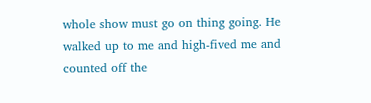whole show must go on thing going. He walked up to me and high-fived me and counted off the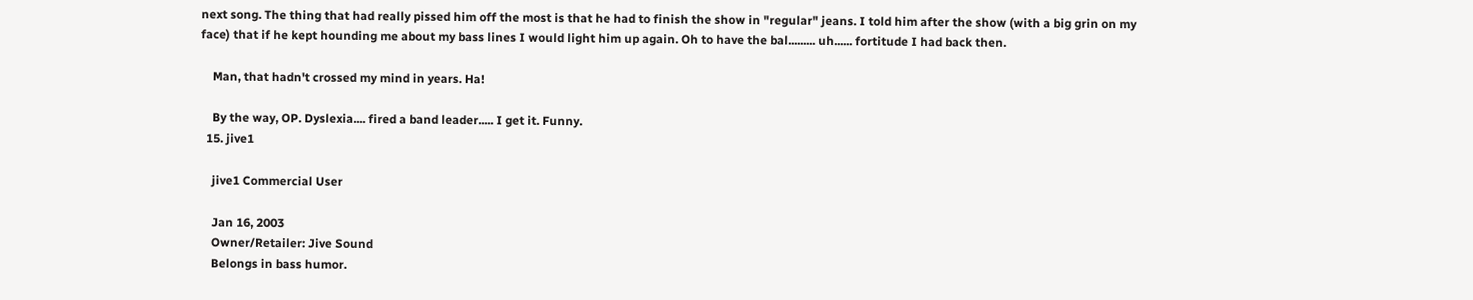next song. The thing that had really pissed him off the most is that he had to finish the show in "regular" jeans. I told him after the show (with a big grin on my face) that if he kept hounding me about my bass lines I would light him up again. Oh to have the bal......... uh...... fortitude I had back then.

    Man, that hadn't crossed my mind in years. Ha!

    By the way, OP. Dyslexia.... fired a band leader..... I get it. Funny.
  15. jive1

    jive1 Commercial User

    Jan 16, 2003
    Owner/Retailer: Jive Sound
    Belongs in bass humor.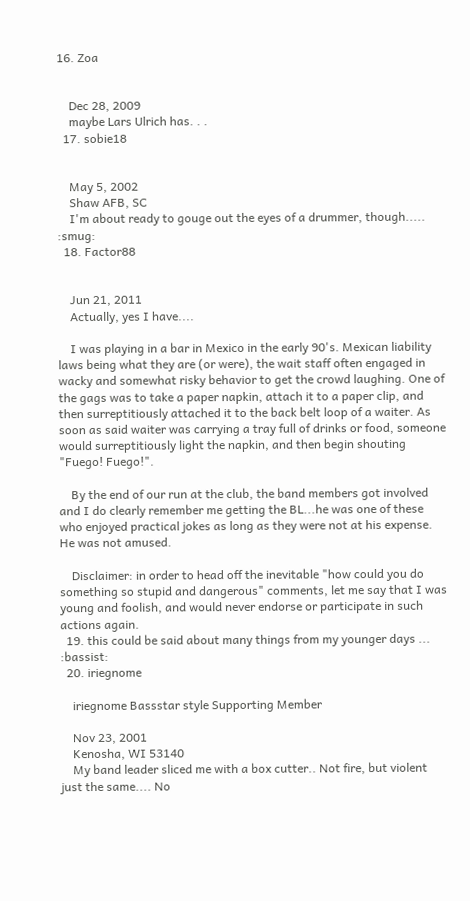16. Zoa


    Dec 28, 2009
    maybe Lars Ulrich has. . .
  17. sobie18


    May 5, 2002
    Shaw AFB, SC
    I'm about ready to gouge out the eyes of a drummer, though..... :smug:
  18. Factor88


    Jun 21, 2011
    Actually, yes I have....

    I was playing in a bar in Mexico in the early 90's. Mexican liability laws being what they are (or were), the wait staff often engaged in wacky and somewhat risky behavior to get the crowd laughing. One of the gags was to take a paper napkin, attach it to a paper clip, and then surreptitiously attached it to the back belt loop of a waiter. As soon as said waiter was carrying a tray full of drinks or food, someone would surreptitiously light the napkin, and then begin shouting "Fuego! Fuego!".

    By the end of our run at the club, the band members got involved and I do clearly remember me getting the BL...he was one of these who enjoyed practical jokes as long as they were not at his expense. He was not amused.

    Disclaimer: in order to head off the inevitable "how could you do something so stupid and dangerous" comments, let me say that I was young and foolish, and would never endorse or participate in such actions again.
  19. this could be said about many things from my younger days ... :bassist:
  20. iriegnome

    iriegnome Bassstar style Supporting Member

    Nov 23, 2001
    Kenosha, WI 53140
    My band leader sliced me with a box cutter.. Not fire, but violent just the same.... No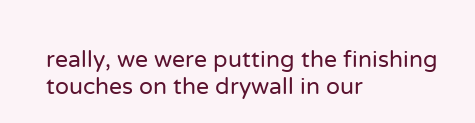really, we were putting the finishing touches on the drywall in our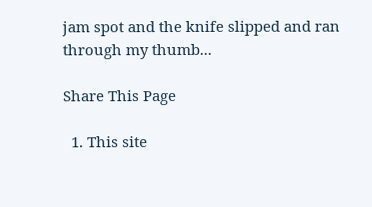jam spot and the knife slipped and ran through my thumb...

Share This Page

  1. This site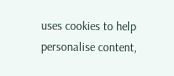uses cookies to help personalise content,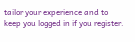tailor your experience and to keep you logged in if you register.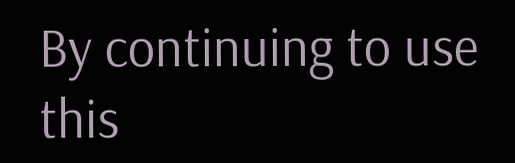By continuing to use this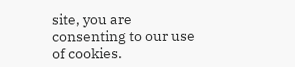site, you are consenting to our use of cookies.